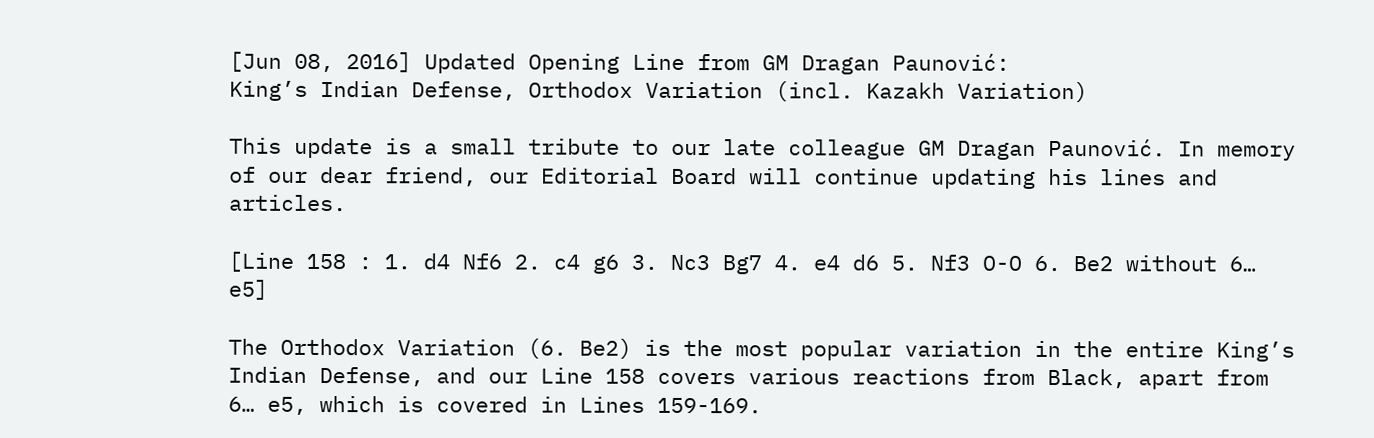[Jun 08, 2016] Updated Opening Line from GM Dragan Paunović:
King’s Indian Defense, Orthodox Variation (incl. Kazakh Variation)

This update is a small tribute to our late colleague GM Dragan Paunović. In memory of our dear friend, our Editorial Board will continue updating his lines and articles.

[Line 158 : 1. d4 Nf6 2. c4 g6 3. Nc3 Bg7 4. e4 d6 5. Nf3 O-O 6. Be2 without 6… e5]

The Orthodox Variation (6. Be2) is the most popular variation in the entire King’s Indian Defense, and our Line 158 covers various reactions from Black, apart from 6… e5, which is covered in Lines 159-169.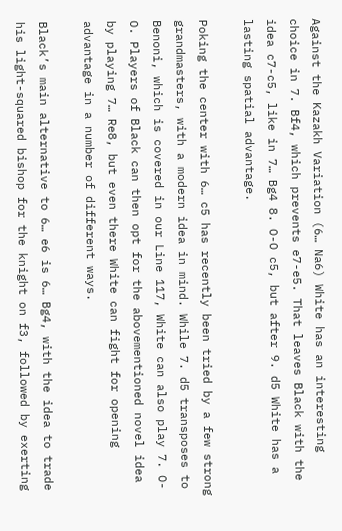Against the Kazakh Variation (6… Na6) White has an interesting choice in 7. Bf4, which prevents e7-e5. That leaves Black with the idea c7-c5, like in 7… Bg4 8. O-O c5, but after 9. d5 White has a lasting spatial advantage.

Poking the center with 6… c5 has recently been tried by a few strong grandmasters, with a modern idea in mind. While 7. d5 transposes to Benoni, which is covered in our Line 117, White can also play 7. O-O. Players of Black can then opt for the abovementioned novel idea by playing 7… Re8, but even there White can fight for opening advantage in a number of different ways.

Black’s main alternative to 6… e6 is 6… Bg4, with the idea to trade his light-squared bishop for the knight on f3, followed by exerting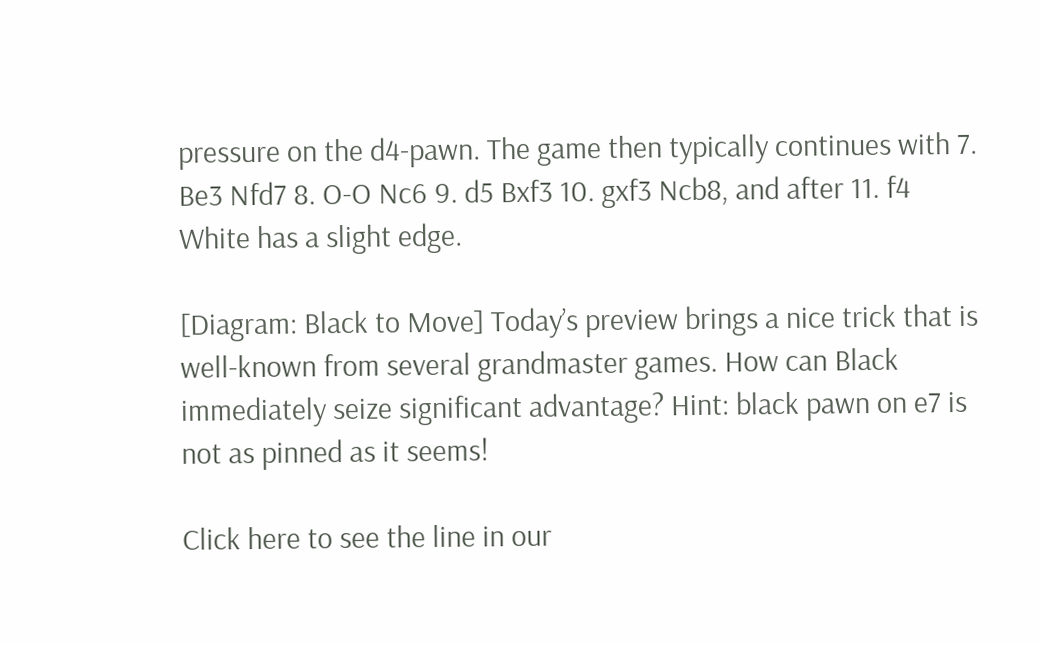pressure on the d4-pawn. The game then typically continues with 7. Be3 Nfd7 8. O-O Nc6 9. d5 Bxf3 10. gxf3 Ncb8, and after 11. f4 White has a slight edge.

[Diagram: Black to Move] Today’s preview brings a nice trick that is well-known from several grandmaster games. How can Black immediately seize significant advantage? Hint: black pawn on e7 is not as pinned as it seems!

Click here to see the line in our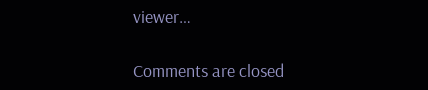viewer…

Comments are closed